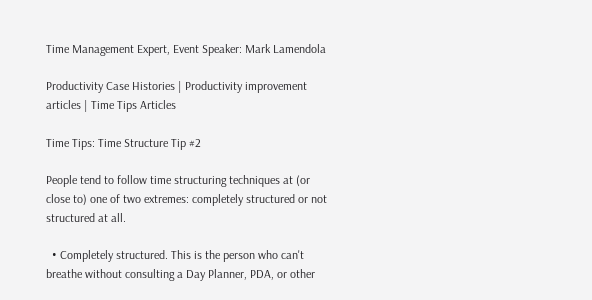Time Management Expert, Event Speaker: Mark Lamendola

Productivity Case Histories | Productivity improvement articles | Time Tips Articles

Time Tips: Time Structure Tip #2

People tend to follow time structuring techniques at (or close to) one of two extremes: completely structured or not structured at all.

  • Completely structured. This is the person who can't breathe without consulting a Day Planner, PDA, or other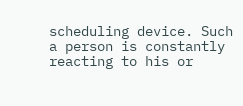scheduling device. Such a person is constantly reacting to his or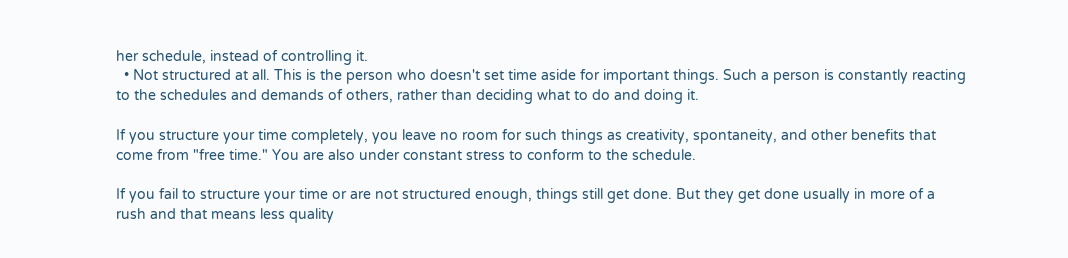her schedule, instead of controlling it.
  • Not structured at all. This is the person who doesn't set time aside for important things. Such a person is constantly reacting to the schedules and demands of others, rather than deciding what to do and doing it.

If you structure your time completely, you leave no room for such things as creativity, spontaneity, and other benefits that come from "free time." You are also under constant stress to conform to the schedule.

If you fail to structure your time or are not structured enough, things still get done. But they get done usually in more of a rush and that means less quality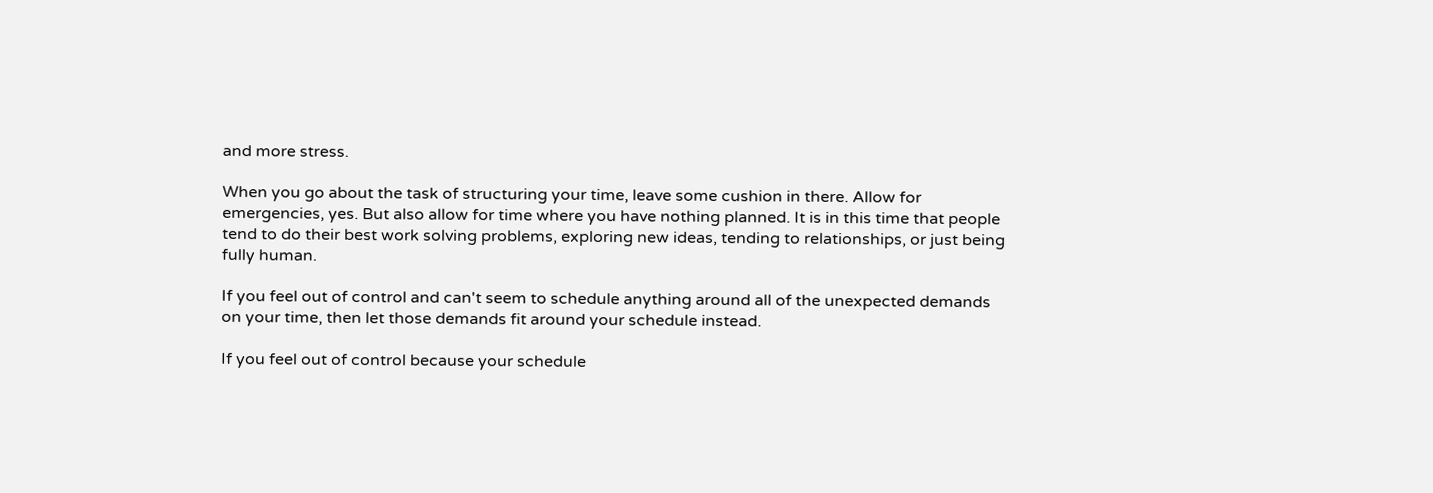and more stress.

When you go about the task of structuring your time, leave some cushion in there. Allow for emergencies, yes. But also allow for time where you have nothing planned. It is in this time that people tend to do their best work solving problems, exploring new ideas, tending to relationships, or just being fully human.

If you feel out of control and can't seem to schedule anything around all of the unexpected demands on your time, then let those demands fit around your schedule instead.

If you feel out of control because your schedule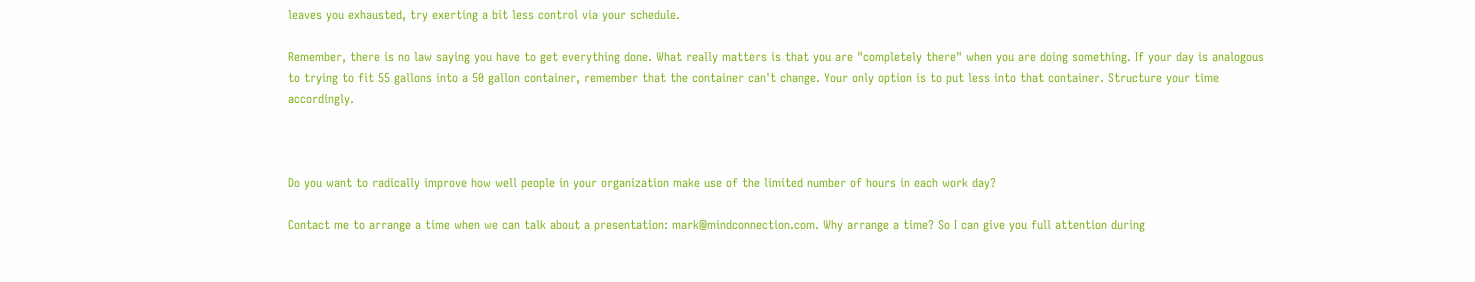leaves you exhausted, try exerting a bit less control via your schedule.

Remember, there is no law saying you have to get everything done. What really matters is that you are "completely there" when you are doing something. If your day is analogous to trying to fit 55 gallons into a 50 gallon container, remember that the container can't change. Your only option is to put less into that container. Structure your time accordingly.



Do you want to radically improve how well people in your organization make use of the limited number of hours in each work day?

Contact me to arrange a time when we can talk about a presentation: mark@mindconnection.com. Why arrange a time? So I can give you full attention during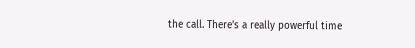the call. There's a really powerful time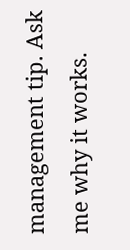management tip. Ask me why it works.